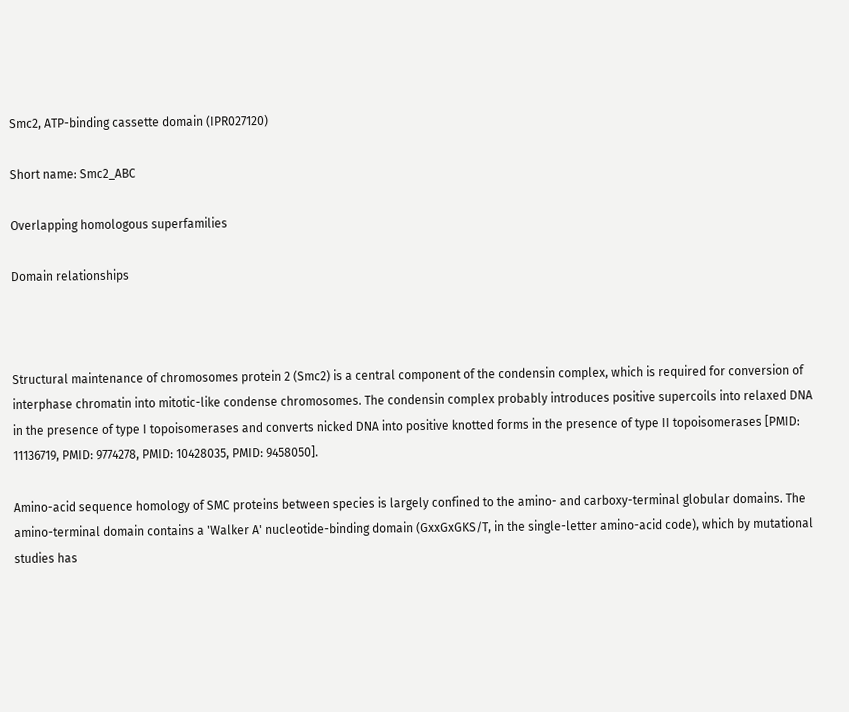Smc2, ATP-binding cassette domain (IPR027120)

Short name: Smc2_ABC

Overlapping homologous superfamilies

Domain relationships



Structural maintenance of chromosomes protein 2 (Smc2) is a central component of the condensin complex, which is required for conversion of interphase chromatin into mitotic-like condense chromosomes. The condensin complex probably introduces positive supercoils into relaxed DNA in the presence of type I topoisomerases and converts nicked DNA into positive knotted forms in the presence of type II topoisomerases [PMID: 11136719, PMID: 9774278, PMID: 10428035, PMID: 9458050].

Amino-acid sequence homology of SMC proteins between species is largely confined to the amino- and carboxy-terminal globular domains. The amino-terminal domain contains a 'Walker A' nucleotide-binding domain (GxxGxGKS/T, in the single-letter amino-acid code), which by mutational studies has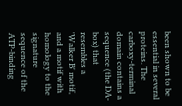been shown to be essential in several proteins. The carboxy-terminal domain contains a sequence (the DA-box) that resembles a 'Walker B' motif, and a motif with homology to the signature sequence of the ATP-binding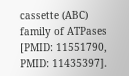cassette (ABC) family of ATPases [PMID: 11551790, PMID: 11435397].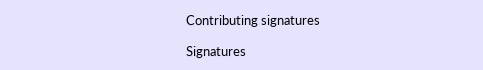Contributing signatures

Signatures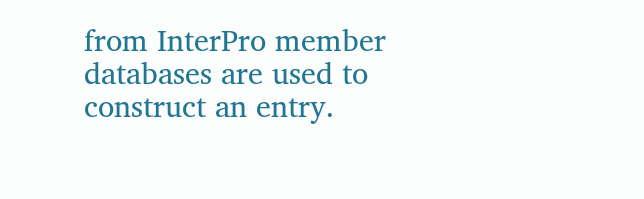from InterPro member databases are used to construct an entry.